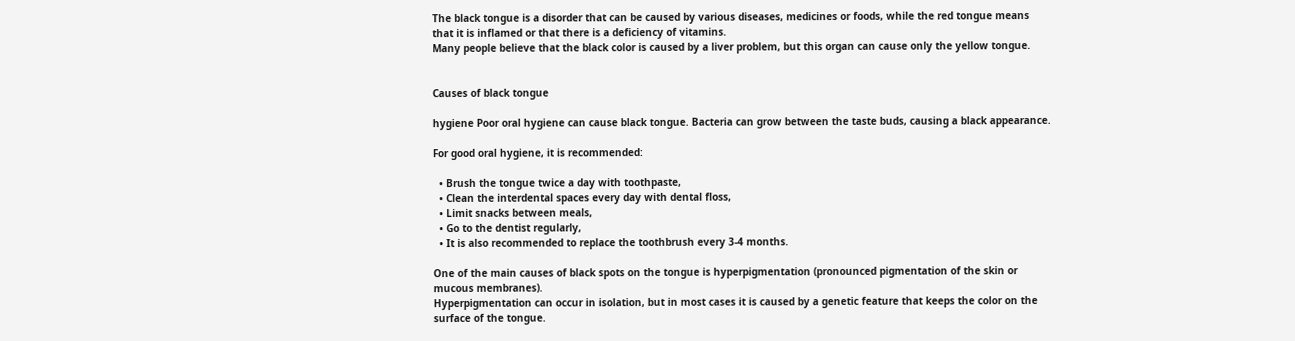The black tongue is a disorder that can be caused by various diseases, medicines or foods, while the red tongue means that it is inflamed or that there is a deficiency of vitamins.
Many people believe that the black color is caused by a liver problem, but this organ can cause only the yellow tongue.


Causes of black tongue

hygiene Poor oral hygiene can cause black tongue. Bacteria can grow between the taste buds, causing a black appearance.

For good oral hygiene, it is recommended:

  • Brush the tongue twice a day with toothpaste,
  • Clean the interdental spaces every day with dental floss,
  • Limit snacks between meals,
  • Go to the dentist regularly,
  • It is also recommended to replace the toothbrush every 3-4 months.

One of the main causes of black spots on the tongue is hyperpigmentation (pronounced pigmentation of the skin or mucous membranes).
Hyperpigmentation can occur in isolation, but in most cases it is caused by a genetic feature that keeps the color on the surface of the tongue.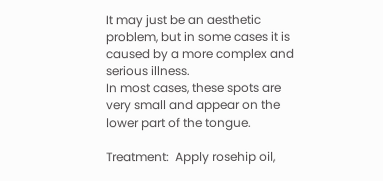It may just be an aesthetic problem, but in some cases it is caused by a more complex and serious illness.
In most cases, these spots are very small and appear on the lower part of the tongue.

Treatment:  Apply rosehip oil,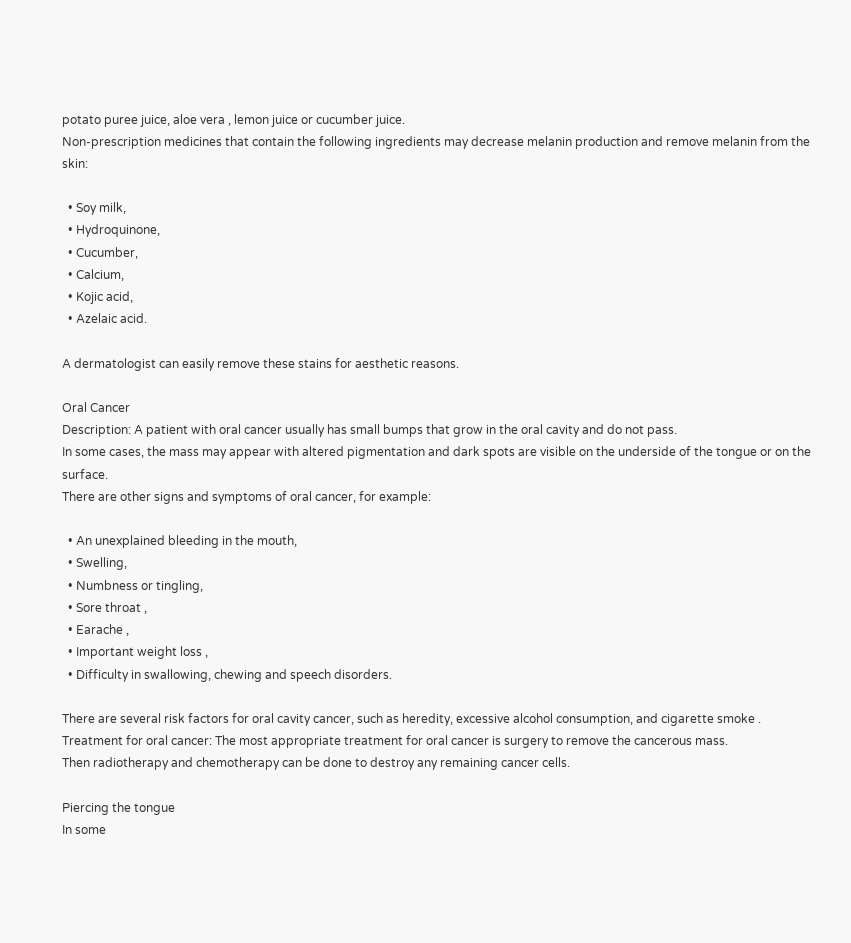potato puree juice, aloe vera , lemon juice or cucumber juice.
Non-prescription medicines that contain the following ingredients may decrease melanin production and remove melanin from the skin:

  • Soy milk,
  • Hydroquinone,
  • Cucumber,
  • Calcium,
  • Kojic acid,
  • Azelaic acid.

A dermatologist can easily remove these stains for aesthetic reasons.

Oral Cancer
Description: A patient with oral cancer usually has small bumps that grow in the oral cavity and do not pass.
In some cases, the mass may appear with altered pigmentation and dark spots are visible on the underside of the tongue or on the surface.
There are other signs and symptoms of oral cancer, for example:

  • An unexplained bleeding in the mouth,
  • Swelling,
  • Numbness or tingling,
  • Sore throat ,
  • Earache ,
  • Important weight loss ,
  • Difficulty in swallowing, chewing and speech disorders.

There are several risk factors for oral cavity cancer, such as heredity, excessive alcohol consumption, and cigarette smoke .
Treatment for oral cancer: The most appropriate treatment for oral cancer is surgery to remove the cancerous mass.
Then radiotherapy and chemotherapy can be done to destroy any remaining cancer cells.

Piercing the tongue
In some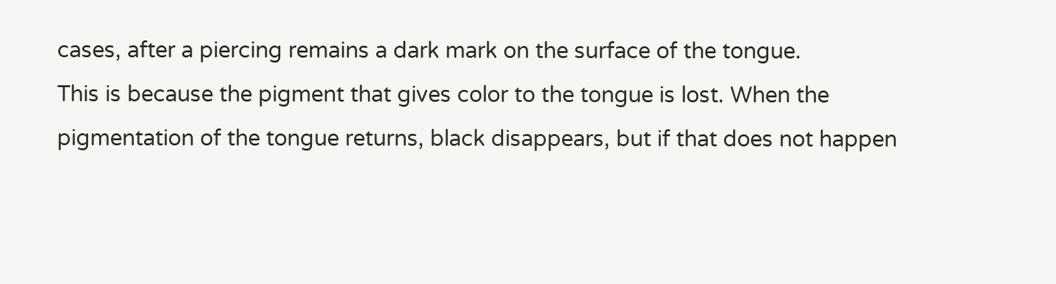cases, after a piercing remains a dark mark on the surface of the tongue.
This is because the pigment that gives color to the tongue is lost. When the pigmentation of the tongue returns, black disappears, but if that does not happen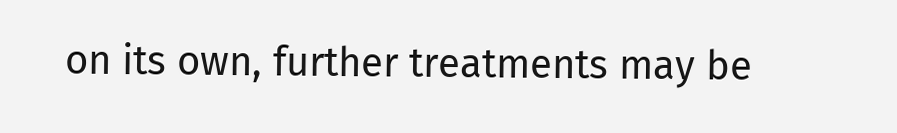on its own, further treatments may be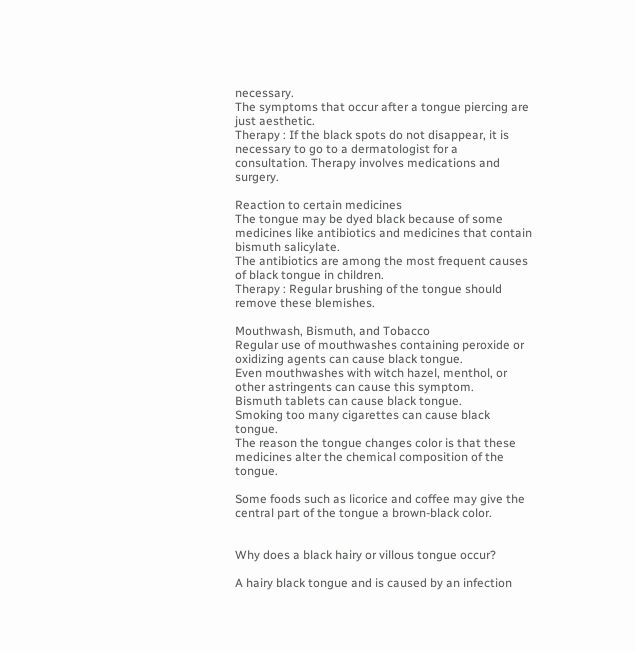necessary.
The symptoms that occur after a tongue piercing are just aesthetic.
Therapy : If the black spots do not disappear, it is necessary to go to a dermatologist for a consultation. Therapy involves medications and surgery.

Reaction to certain medicines
The tongue may be dyed black because of some medicines like antibiotics and medicines that contain bismuth salicylate.
The antibiotics are among the most frequent causes of black tongue in children.
Therapy : Regular brushing of the tongue should remove these blemishes.

Mouthwash, Bismuth, and Tobacco
Regular use of mouthwashes containing peroxide or oxidizing agents can cause black tongue.
Even mouthwashes with witch hazel, menthol, or other astringents can cause this symptom.
Bismuth tablets can cause black tongue.
Smoking too many cigarettes can cause black tongue.
The reason the tongue changes color is that these medicines alter the chemical composition of the tongue.

Some foods such as licorice and coffee may give the central part of the tongue a brown-black color.


Why does a black hairy or villous tongue occur?

A hairy black tongue and is caused by an infection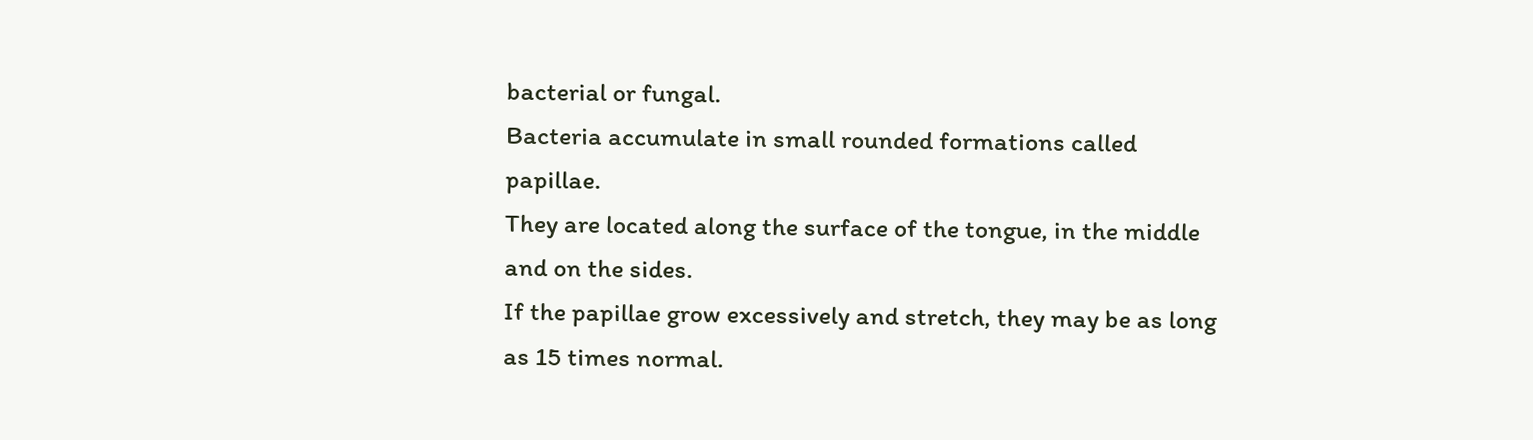bacterial or fungal.
Bacteria accumulate in small rounded formations called papillae.
They are located along the surface of the tongue, in the middle and on the sides.
If the papillae grow excessively and stretch, they may be as long as 15 times normal.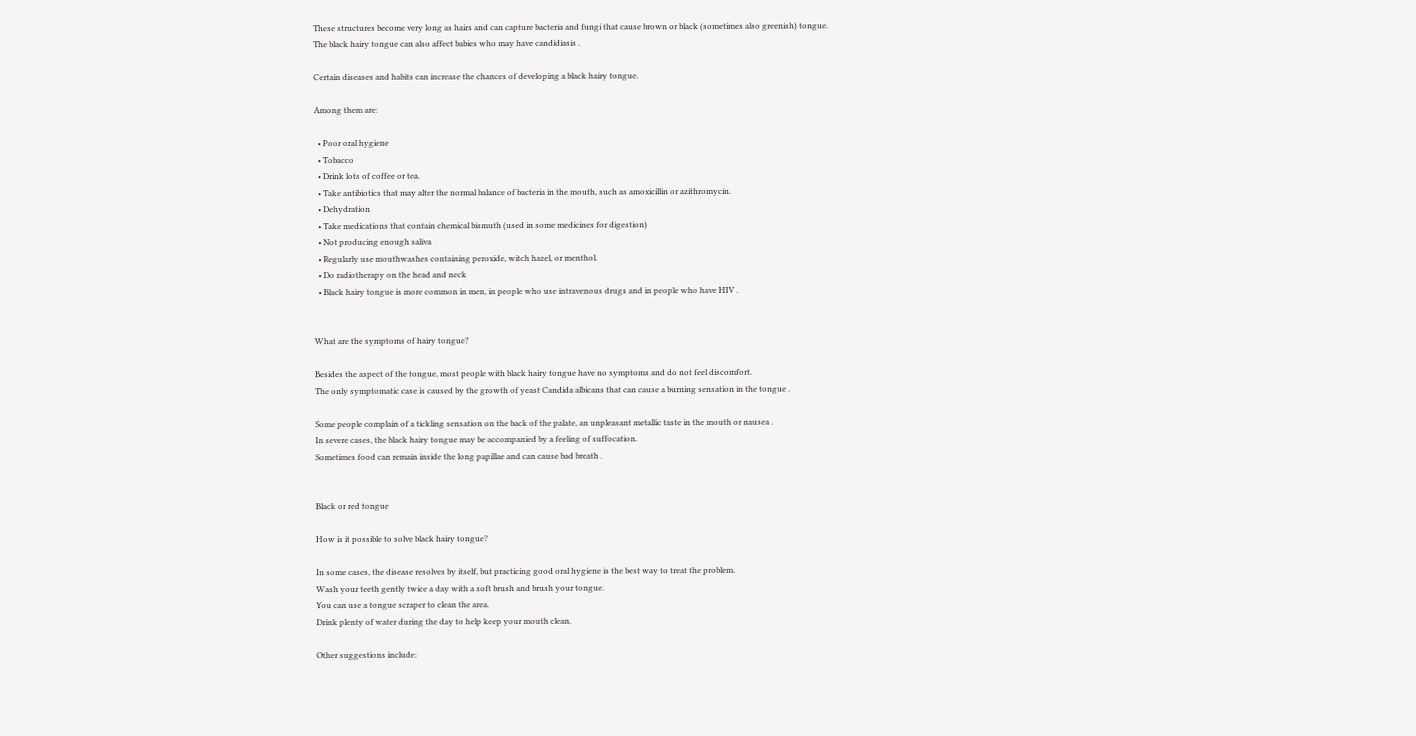These structures become very long as hairs and can capture bacteria and fungi that cause brown or black (sometimes also greenish) tongue.
The black hairy tongue can also affect babies who may have candidiasis .

Certain diseases and habits can increase the chances of developing a black hairy tongue.

Among them are:

  • Poor oral hygiene
  • Tobacco
  • Drink lots of coffee or tea.
  • Take antibiotics that may alter the normal balance of bacteria in the mouth, such as amoxicillin or azithromycin.
  • Dehydration
  • Take medications that contain chemical bismuth (used in some medicines for digestion)
  • Not producing enough saliva
  • Regularly use mouthwashes containing peroxide, witch hazel, or menthol.
  • Do radiotherapy on the head and neck
  • Black hairy tongue is more common in men, in people who use intravenous drugs and in people who have HIV .


What are the symptoms of hairy tongue?

Besides the aspect of the tongue, most people with black hairy tongue have no symptoms and do not feel discomfort.
The only symptomatic case is caused by the growth of yeast Candida albicans that can cause a burning sensation in the tongue .

Some people complain of a tickling sensation on the back of the palate, an unpleasant metallic taste in the mouth or nausea .
In severe cases, the black hairy tongue may be accompanied by a feeling of suffocation.
Sometimes food can remain inside the long papillae and can cause bad breath .


Black or red tongue

How is it possible to solve black hairy tongue?

In some cases, the disease resolves by itself, but practicing good oral hygiene is the best way to treat the problem.
Wash your teeth gently twice a day with a soft brush and brush your tongue.
You can use a tongue scraper to clean the area.
Drink plenty of water during the day to help keep your mouth clean.

Other suggestions include: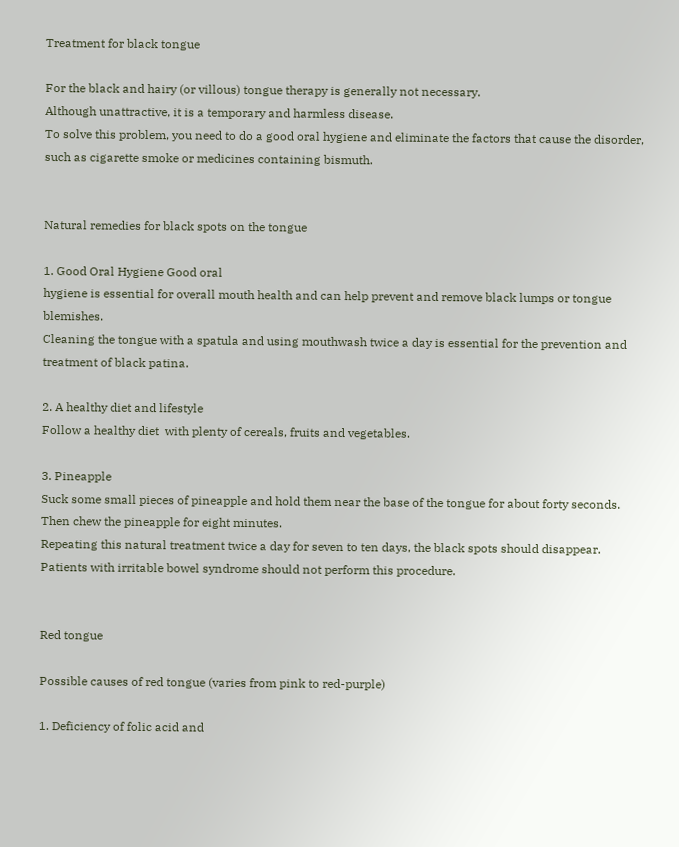Treatment for black tongue

For the black and hairy (or villous) tongue therapy is generally not necessary.
Although unattractive, it is a temporary and harmless disease.
To solve this problem, you need to do a good oral hygiene and eliminate the factors that cause the disorder, such as cigarette smoke or medicines containing bismuth.


Natural remedies for black spots on the tongue

1. Good Oral Hygiene Good oral
hygiene is essential for overall mouth health and can help prevent and remove black lumps or tongue blemishes.
Cleaning the tongue with a spatula and using mouthwash twice a day is essential for the prevention and treatment of black patina.

2. A healthy diet and lifestyle
Follow a healthy diet  with plenty of cereals, fruits and vegetables.

3. Pineapple
Suck some small pieces of pineapple and hold them near the base of the tongue for about forty seconds.
Then chew the pineapple for eight minutes.
Repeating this natural treatment twice a day for seven to ten days, the black spots should disappear.
Patients with irritable bowel syndrome should not perform this procedure.


Red tongue

Possible causes of red tongue (varies from pink to red-purple)

1. Deficiency of folic acid and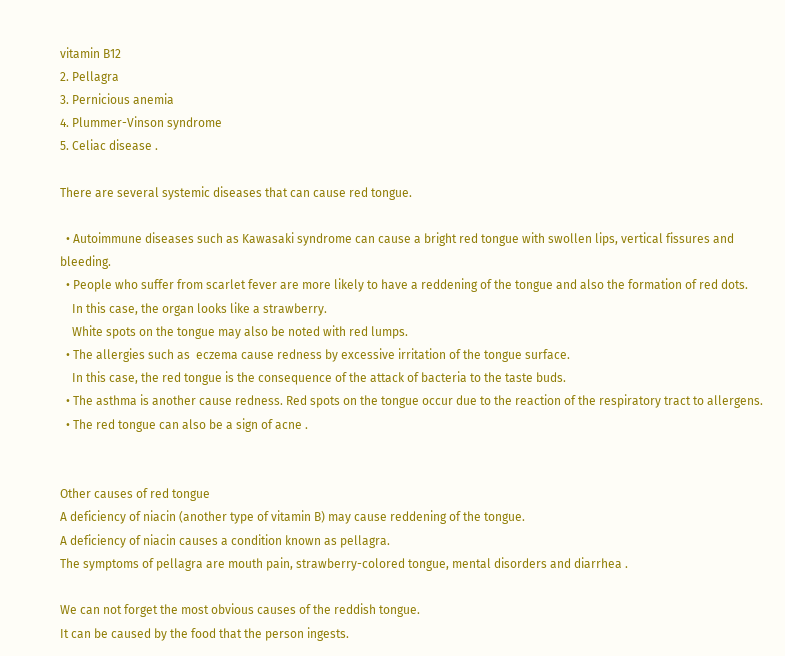vitamin B12
2. Pellagra
3. Pernicious anemia
4. Plummer-Vinson syndrome
5. Celiac disease .

There are several systemic diseases that can cause red tongue.

  • Autoimmune diseases such as Kawasaki syndrome can cause a bright red tongue with swollen lips, vertical fissures and bleeding.
  • People who suffer from scarlet fever are more likely to have a reddening of the tongue and also the formation of red dots.
    In this case, the organ looks like a strawberry.
    White spots on the tongue may also be noted with red lumps.
  • The allergies such as  eczema cause redness by excessive irritation of the tongue surface.
    In this case, the red tongue is the consequence of the attack of bacteria to the taste buds.
  • The asthma is another cause redness. Red spots on the tongue occur due to the reaction of the respiratory tract to allergens.
  • The red tongue can also be a sign of acne .


Other causes of red tongue
A deficiency of niacin (another type of vitamin B) may cause reddening of the tongue.
A deficiency of niacin causes a condition known as pellagra.
The symptoms of pellagra are mouth pain, strawberry-colored tongue, mental disorders and diarrhea .

We can not forget the most obvious causes of the reddish tongue.
It can be caused by the food that the person ingests.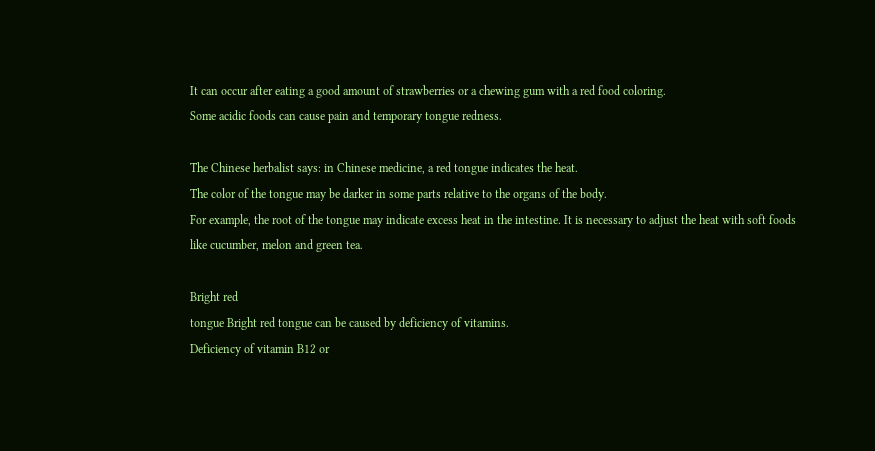It can occur after eating a good amount of strawberries or a chewing gum with a red food coloring.
Some acidic foods can cause pain and temporary tongue redness.

The Chinese herbalist says: in Chinese medicine, a red tongue indicates the heat.
The color of the tongue may be darker in some parts relative to the organs of the body.
For example, the root of the tongue may indicate excess heat in the intestine. It is necessary to adjust the heat with soft foods like cucumber, melon and green tea.

Bright red
tongue Bright red tongue can be caused by deficiency of vitamins.
Deficiency of vitamin B12 or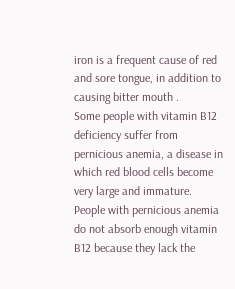iron is a frequent cause of red and sore tongue, in addition to causing bitter mouth .
Some people with vitamin B12 deficiency suffer from pernicious anemia, a disease in which red blood cells become very large and immature.
People with pernicious anemia do not absorb enough vitamin B12 because they lack the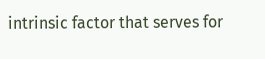intrinsic factor that serves for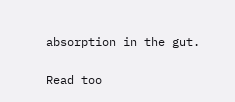absorption in the gut.

Read too